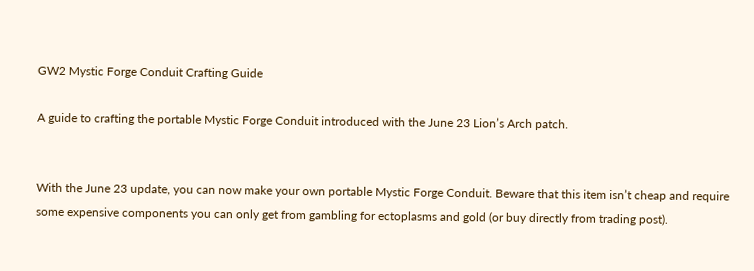GW2 Mystic Forge Conduit Crafting Guide

A guide to crafting the portable Mystic Forge Conduit introduced with the June 23 Lion’s Arch patch.


With the June 23 update, you can now make your own portable Mystic Forge Conduit. Beware that this item isn’t cheap and require some expensive components you can only get from gambling for ectoplasms and gold (or buy directly from trading post).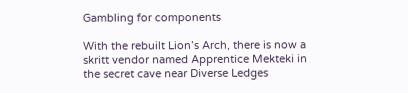Gambling for components

With the rebuilt Lion’s Arch, there is now a skritt vendor named Apprentice Mekteki in the secret cave near Diverse Ledges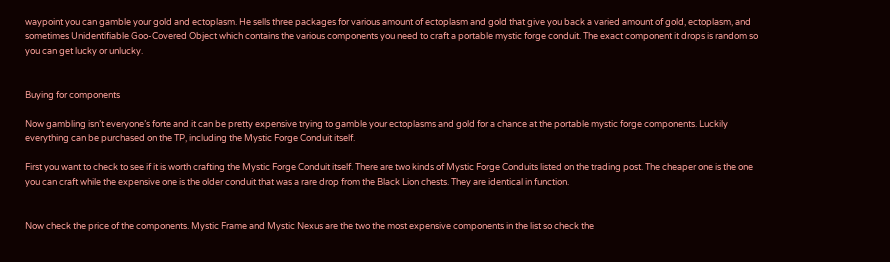waypoint you can gamble your gold and ectoplasm. He sells three packages for various amount of ectoplasm and gold that give you back a varied amount of gold, ectoplasm, and sometimes Unidentifiable Goo-Covered Object which contains the various components you need to craft a portable mystic forge conduit. The exact component it drops is random so you can get lucky or unlucky.


Buying for components

Now gambling isn’t everyone’s forte and it can be pretty expensive trying to gamble your ectoplasms and gold for a chance at the portable mystic forge components. Luckily everything can be purchased on the TP, including the Mystic Forge Conduit itself.

First you want to check to see if it is worth crafting the Mystic Forge Conduit itself. There are two kinds of Mystic Forge Conduits listed on the trading post. The cheaper one is the one you can craft while the expensive one is the older conduit that was a rare drop from the Black Lion chests. They are identical in function.


Now check the price of the components. Mystic Frame and Mystic Nexus are the two the most expensive components in the list so check the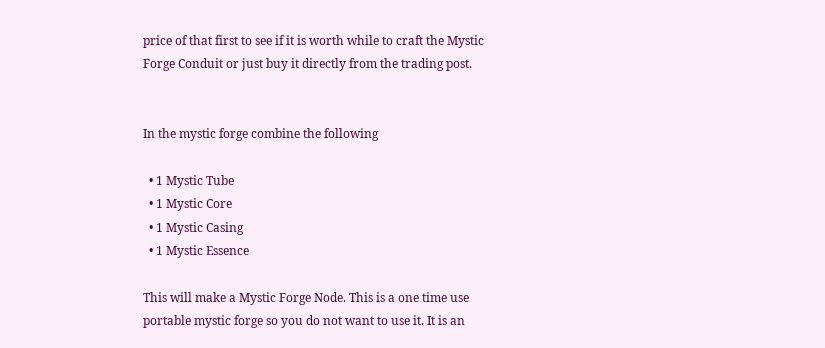price of that first to see if it is worth while to craft the Mystic Forge Conduit or just buy it directly from the trading post.


In the mystic forge combine the following

  • 1 Mystic Tube
  • 1 Mystic Core
  • 1 Mystic Casing
  • 1 Mystic Essence

This will make a Mystic Forge Node. This is a one time use portable mystic forge so you do not want to use it. It is an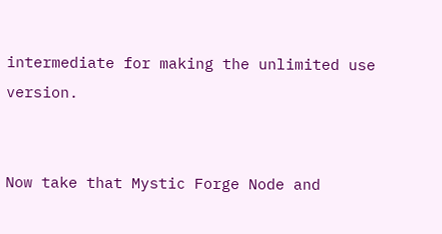intermediate for making the unlimited use version.


Now take that Mystic Forge Node and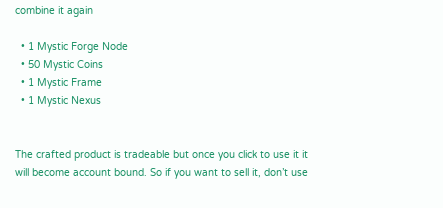combine it again

  • 1 Mystic Forge Node
  • 50 Mystic Coins
  • 1 Mystic Frame
  • 1 Mystic Nexus


The crafted product is tradeable but once you click to use it it will become account bound. So if you want to sell it, don’t use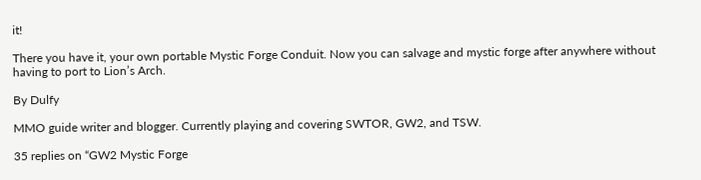it!

There you have it, your own portable Mystic Forge Conduit. Now you can salvage and mystic forge after anywhere without having to port to Lion’s Arch.

By Dulfy

MMO guide writer and blogger. Currently playing and covering SWTOR, GW2, and TSW.

35 replies on “GW2 Mystic Forge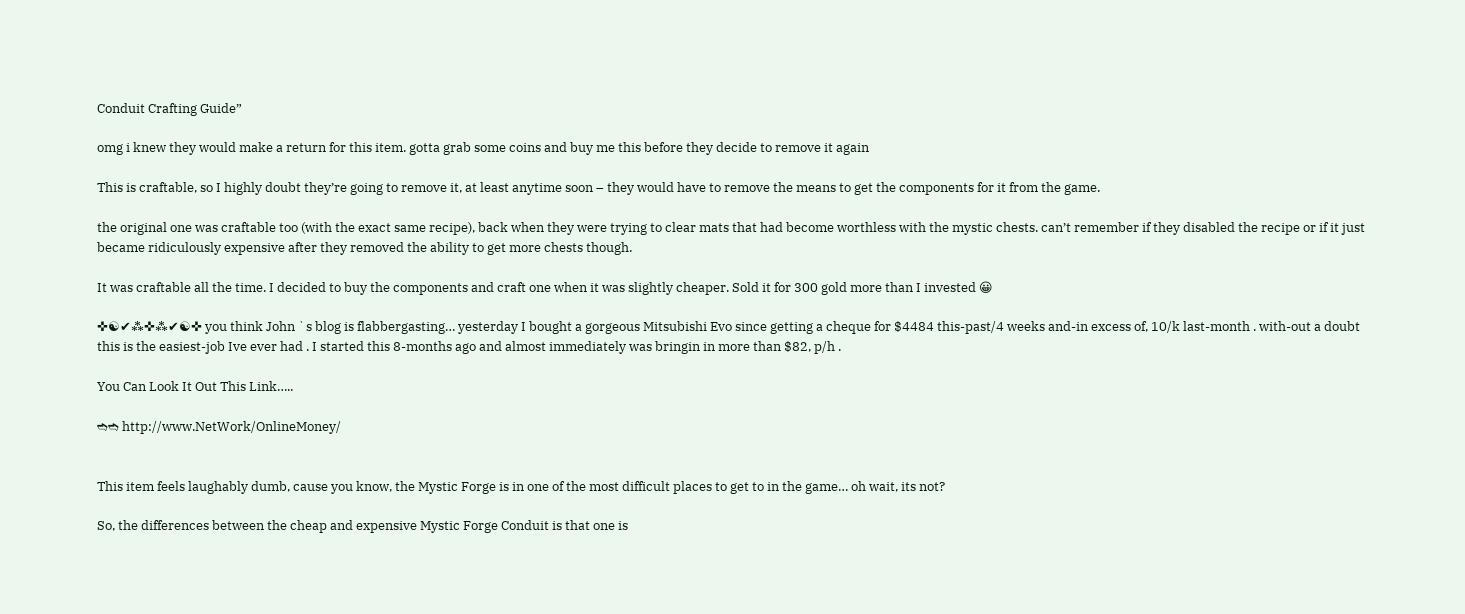Conduit Crafting Guide”

omg i knew they would make a return for this item. gotta grab some coins and buy me this before they decide to remove it again

This is craftable, so I highly doubt they’re going to remove it, at least anytime soon – they would have to remove the means to get the components for it from the game.

the original one was craftable too (with the exact same recipe), back when they were trying to clear mats that had become worthless with the mystic chests. can’t remember if they disabled the recipe or if it just became ridiculously expensive after they removed the ability to get more chests though.

It was craftable all the time. I decided to buy the components and craft one when it was slightly cheaper. Sold it for 300 gold more than I invested 😀

✜☯✔⁂✜⁂✔☯✜ you think John `s blog is flabbergasting… yesterday I bought a gorgeous Mitsubishi Evo since getting a cheque for $4484 this-past/4 weeks and-in excess of, 10/k last-month . with-out a doubt this is the easiest-job Ive ever had . I started this 8-months ago and almost immediately was bringin in more than $82, p/h .

You Can Look It Out This Link…..

➬➬ http://www.NetWork/OnlineMoney/


This item feels laughably dumb, cause you know, the Mystic Forge is in one of the most difficult places to get to in the game… oh wait, its not?

So, the differences between the cheap and expensive Mystic Forge Conduit is that one is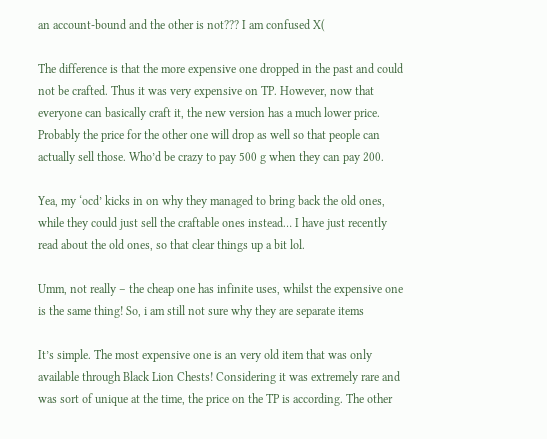an account-bound and the other is not??? I am confused X(

The difference is that the more expensive one dropped in the past and could not be crafted. Thus it was very expensive on TP. However, now that everyone can basically craft it, the new version has a much lower price. Probably the price for the other one will drop as well so that people can actually sell those. Who’d be crazy to pay 500 g when they can pay 200.

Yea, my ‘ocd’ kicks in on why they managed to bring back the old ones, while they could just sell the craftable ones instead… I have just recently read about the old ones, so that clear things up a bit lol.

Umm, not really – the cheap one has infinite uses, whilst the expensive one is the same thing! So, i am still not sure why they are separate items

It’s simple. The most expensive one is an very old item that was only available through Black Lion Chests! Considering it was extremely rare and was sort of unique at the time, the price on the TP is according. The other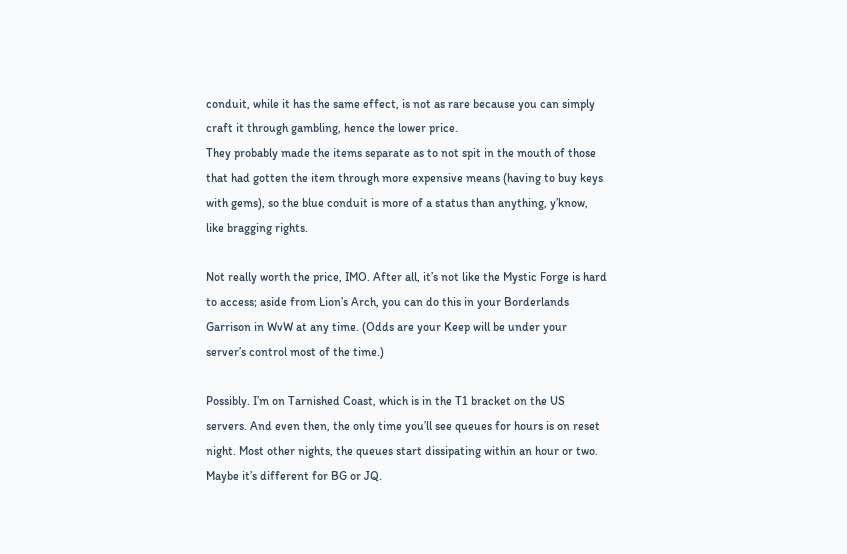conduit, while it has the same effect, is not as rare because you can simply craft it through gambling, hence the lower price.
They probably made the items separate as to not spit in the mouth of those that had gotten the item through more expensive means (having to buy keys with gems), so the blue conduit is more of a status than anything, y’know, like bragging rights.

Not really worth the price, IMO. After all, it’s not like the Mystic Forge is hard to access; aside from Lion’s Arch, you can do this in your Borderlands Garrison in WvW at any time. (Odds are your Keep will be under your server’s control most of the time.)

Possibly. I’m on Tarnished Coast, which is in the T1 bracket on the US servers. And even then, the only time you’ll see queues for hours is on reset night. Most other nights, the queues start dissipating within an hour or two. Maybe it’s different for BG or JQ.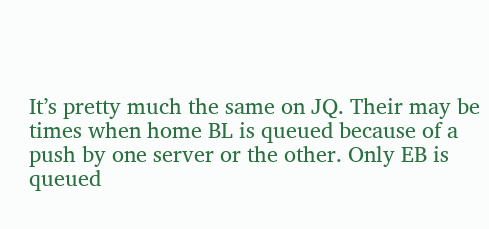It’s pretty much the same on JQ. Their may be times when home BL is queued because of a push by one server or the other. Only EB is queued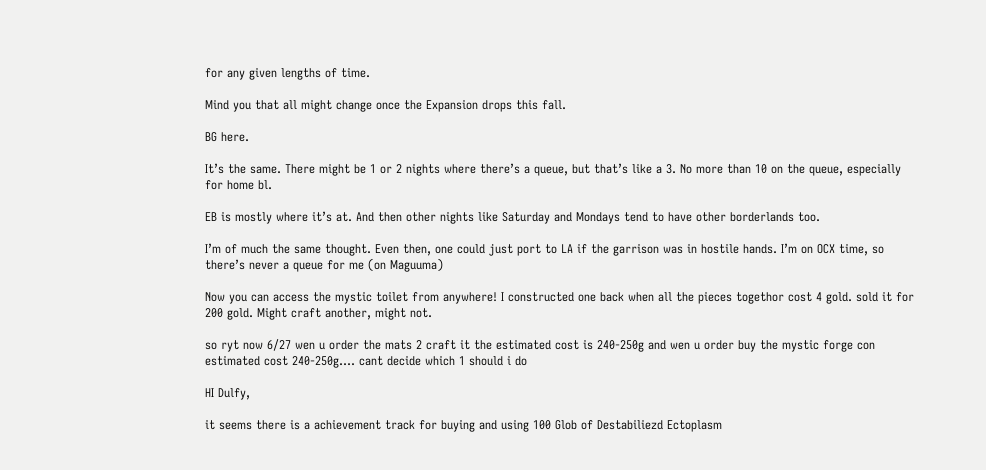for any given lengths of time.

Mind you that all might change once the Expansion drops this fall.

BG here.

It’s the same. There might be 1 or 2 nights where there’s a queue, but that’s like a 3. No more than 10 on the queue, especially for home bl.

EB is mostly where it’s at. And then other nights like Saturday and Mondays tend to have other borderlands too.

I’m of much the same thought. Even then, one could just port to LA if the garrison was in hostile hands. I’m on OCX time, so there’s never a queue for me (on Maguuma)

Now you can access the mystic toilet from anywhere! I constructed one back when all the pieces togethor cost 4 gold. sold it for 200 gold. Might craft another, might not.

so ryt now 6/27 wen u order the mats 2 craft it the estimated cost is 240-250g and wen u order buy the mystic forge con estimated cost 240-250g…. cant decide which 1 should i do

HI Dulfy,

it seems there is a achievement track for buying and using 100 Glob of Destabiliezd Ectoplasm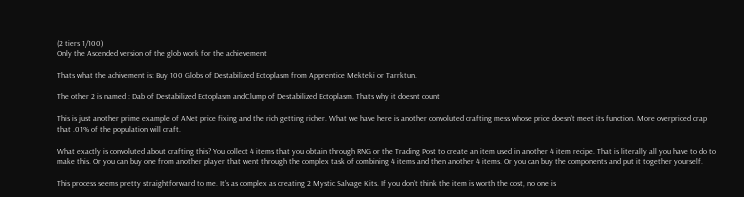(2 tiers 1/100)
Only the Ascended version of the glob work for the achievement

Thats what the achivement is: Buy 100 Globs of Destabilized Ectoplasm from Apprentice Mekteki or Tarrktun.

The other 2 is named : Dab of Destabilized Ectoplasm andClump of Destabilized Ectoplasm. Thats why it doesnt count

This is just another prime example of ANet price fixing and the rich getting richer. What we have here is another convoluted crafting mess whose price doesn’t meet its function. More overpriced crap that .01% of the population will craft.

What exactly is convoluted about crafting this? You collect 4 items that you obtain through RNG or the Trading Post to create an item used in another 4 item recipe. That is literally all you have to do to make this. Or you can buy one from another player that went through the complex task of combining 4 items and then another 4 items. Or you can buy the components and put it together yourself.

This process seems pretty straightforward to me. It’s as complex as creating 2 Mystic Salvage Kits. If you don’t think the item is worth the cost, no one is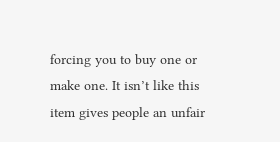forcing you to buy one or make one. It isn’t like this item gives people an unfair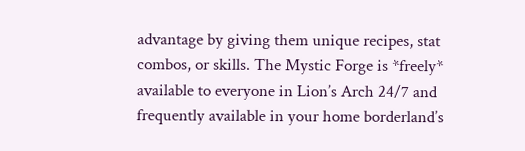advantage by giving them unique recipes, stat combos, or skills. The Mystic Forge is *freely* available to everyone in Lion’s Arch 24/7 and frequently available in your home borderland’s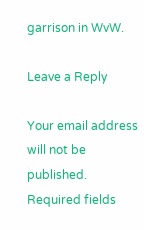garrison in WvW.

Leave a Reply

Your email address will not be published. Required fields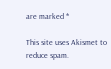are marked *

This site uses Akismet to reduce spam.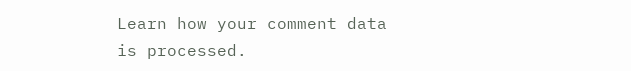Learn how your comment data is processed.